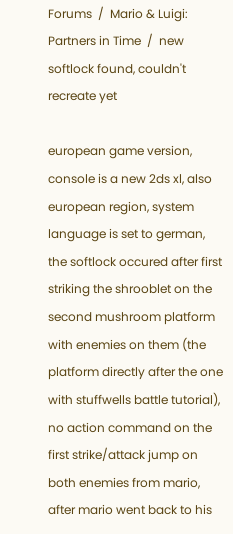Forums  /  Mario & Luigi: Partners in Time  /  new softlock found, couldn't recreate yet

european game version, console is a new 2ds xl, also european region, system language is set to german, the softlock occured after first striking the shrooblet on the second mushroom platform with enemies on them (the platform directly after the one with stuffwells battle tutorial), no action command on the first strike/attack jump on both enemies from mario, after mario went back to his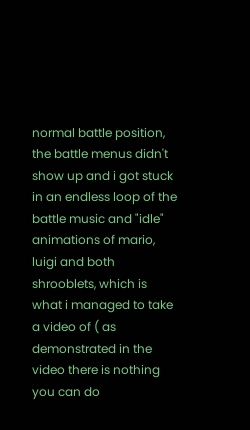normal battle position, the battle menus didn't show up and i got stuck in an endless loop of the battle music and "idle" animations of mario, luigi and both shrooblets, which is what i managed to take a video of ( as demonstrated in the video there is nothing you can do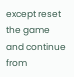except reset the game and continue from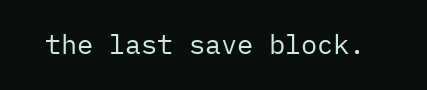the last save block.